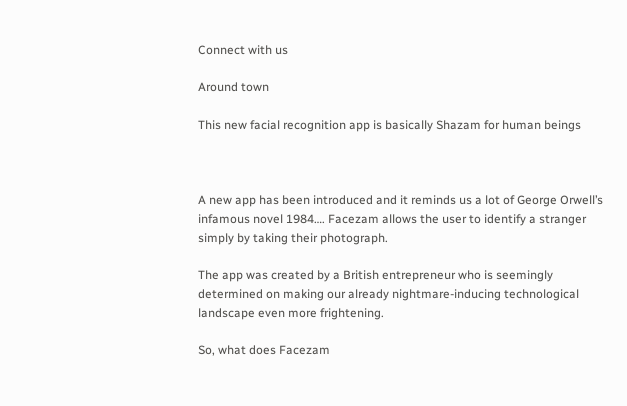Connect with us

Around town

This new facial recognition app is basically Shazam for human beings



A new app has been introduced and it reminds us a lot of George Orwell’s infamous novel 1984…. Facezam allows the user to identify a stranger simply by taking their photograph.

The app was created by a British entrepreneur who is seemingly determined on making our already nightmare-inducing technological landscape even more frightening.

So, what does Facezam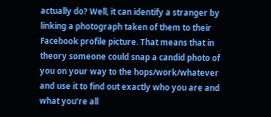actually do? Well, it can identify a stranger by linking a photograph taken of them to their Facebook profile picture. That means that in theory someone could snap a candid photo of you on your way to the hops/work/whatever and use it to find out exactly who you are and what you’re all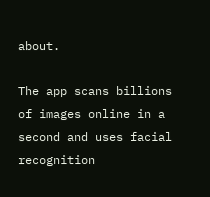about.

The app scans billions of images online in a second and uses facial recognition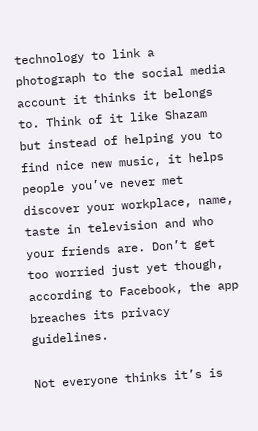technology to link a photograph to the social media account it thinks it belongs to. Think of it like Shazam but instead of helping you to find nice new music, it helps people you’ve never met discover your workplace, name, taste in television and who your friends are. Don’t get too worried just yet though, according to Facebook, the app breaches its privacy guidelines.

Not everyone thinks it’s is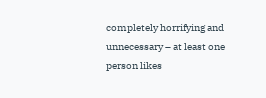completely horrifying and unnecessary – at least one person likes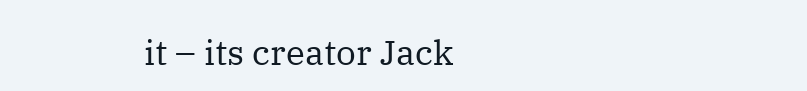it – its creator Jack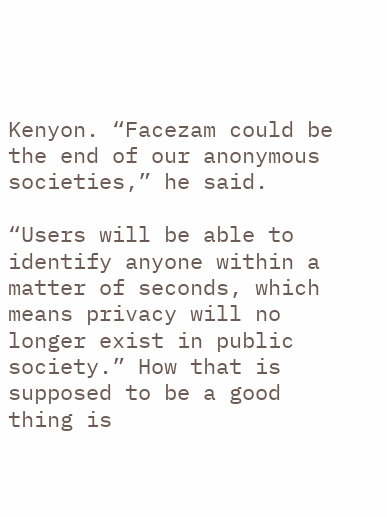Kenyon. “Facezam could be the end of our anonymous societies,” he said.

“Users will be able to identify anyone within a matter of seconds, which means privacy will no longer exist in public society.” How that is supposed to be a good thing is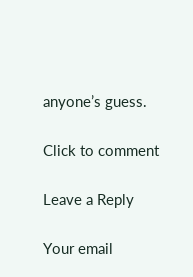anyone’s guess.

Click to comment

Leave a Reply

Your email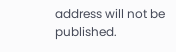address will not be published.